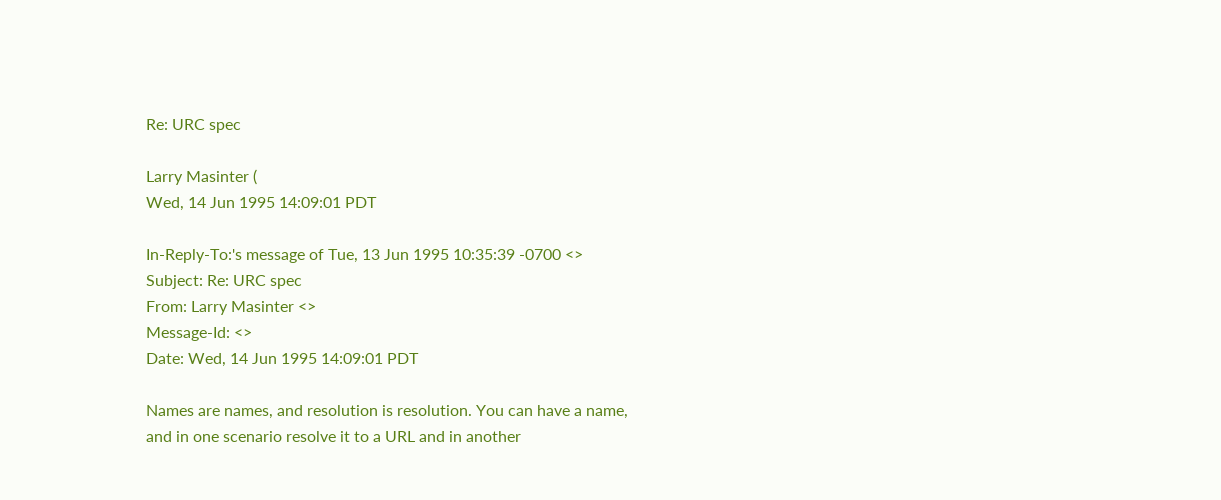Re: URC spec

Larry Masinter (
Wed, 14 Jun 1995 14:09:01 PDT

In-Reply-To:'s message of Tue, 13 Jun 1995 10:35:39 -0700 <>
Subject: Re: URC spec
From: Larry Masinter <>
Message-Id: <>
Date: Wed, 14 Jun 1995 14:09:01 PDT

Names are names, and resolution is resolution. You can have a name,
and in one scenario resolve it to a URL and in another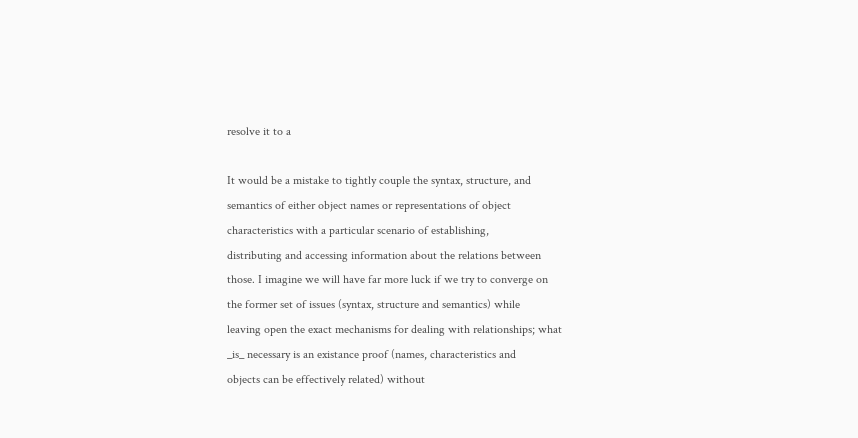resolve it to a

It would be a mistake to tightly couple the syntax, structure, and
semantics of either object names or representations of object
characteristics with a particular scenario of establishing,
distributing and accessing information about the relations between
those. I imagine we will have far more luck if we try to converge on
the former set of issues (syntax, structure and semantics) while
leaving open the exact mechanisms for dealing with relationships; what
_is_ necessary is an existance proof (names, characteristics and
objects can be effectively related) without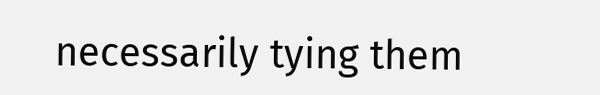necessarily tying them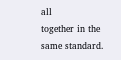all
together in the same standard.